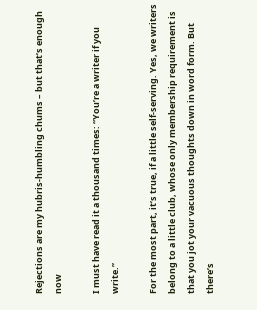Rejections are my hubris-humbling chums – but that’s enough now

I must have read it a thousand times: “You’re a writer if you write.”

For the most part, it’s true, if a little self-serving. Yes, we writers belong to a little club, whose only membership requirement is that you jot your vacuous thoughts down in word form. But there’s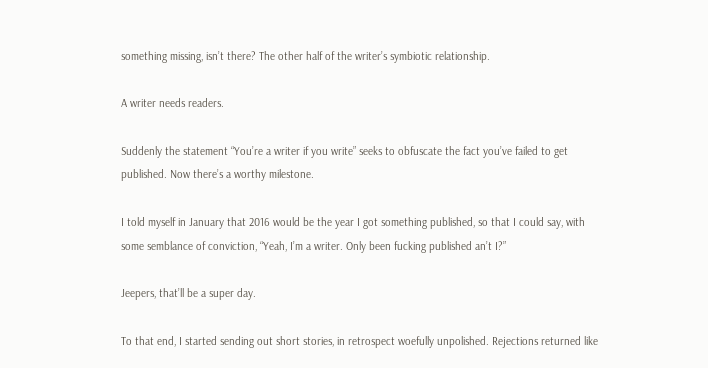something missing, isn’t there? The other half of the writer’s symbiotic relationship.

A writer needs readers.

Suddenly the statement “You’re a writer if you write” seeks to obfuscate the fact you’ve failed to get published. Now there’s a worthy milestone.

I told myself in January that 2016 would be the year I got something published, so that I could say, with some semblance of conviction, “Yeah, I’m a writer. Only been fucking published an’t I?”

Jeepers, that’ll be a super day.

To that end, I started sending out short stories, in retrospect woefully unpolished. Rejections returned like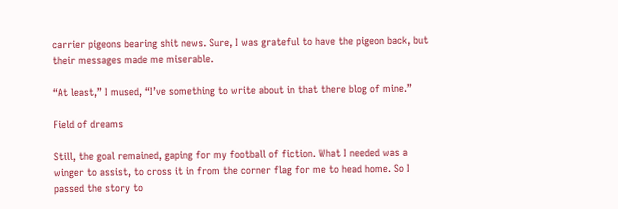carrier pigeons bearing shit news. Sure, I was grateful to have the pigeon back, but their messages made me miserable.

“At least,” I mused, “I’ve something to write about in that there blog of mine.”

Field of dreams

Still, the goal remained, gaping for my football of fiction. What I needed was a winger to assist, to cross it in from the corner flag for me to head home. So I passed the story to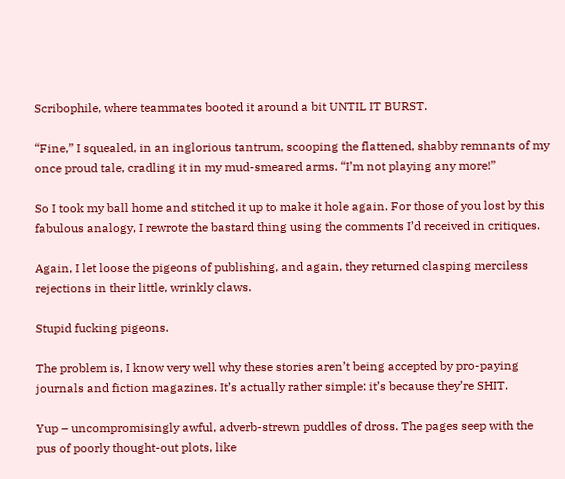Scribophile, where teammates booted it around a bit UNTIL IT BURST.

“Fine,” I squealed, in an inglorious tantrum, scooping the flattened, shabby remnants of my once proud tale, cradling it in my mud-smeared arms. “I’m not playing any more!”

So I took my ball home and stitched it up to make it hole again. For those of you lost by this fabulous analogy, I rewrote the bastard thing using the comments I’d received in critiques.

Again, I let loose the pigeons of publishing, and again, they returned clasping merciless rejections in their little, wrinkly claws.

Stupid fucking pigeons.

The problem is, I know very well why these stories aren’t being accepted by pro-paying journals and fiction magazines. It’s actually rather simple: it’s because they’re SHIT.

Yup – uncompromisingly awful, adverb-strewn puddles of dross. The pages seep with the pus of poorly thought-out plots, like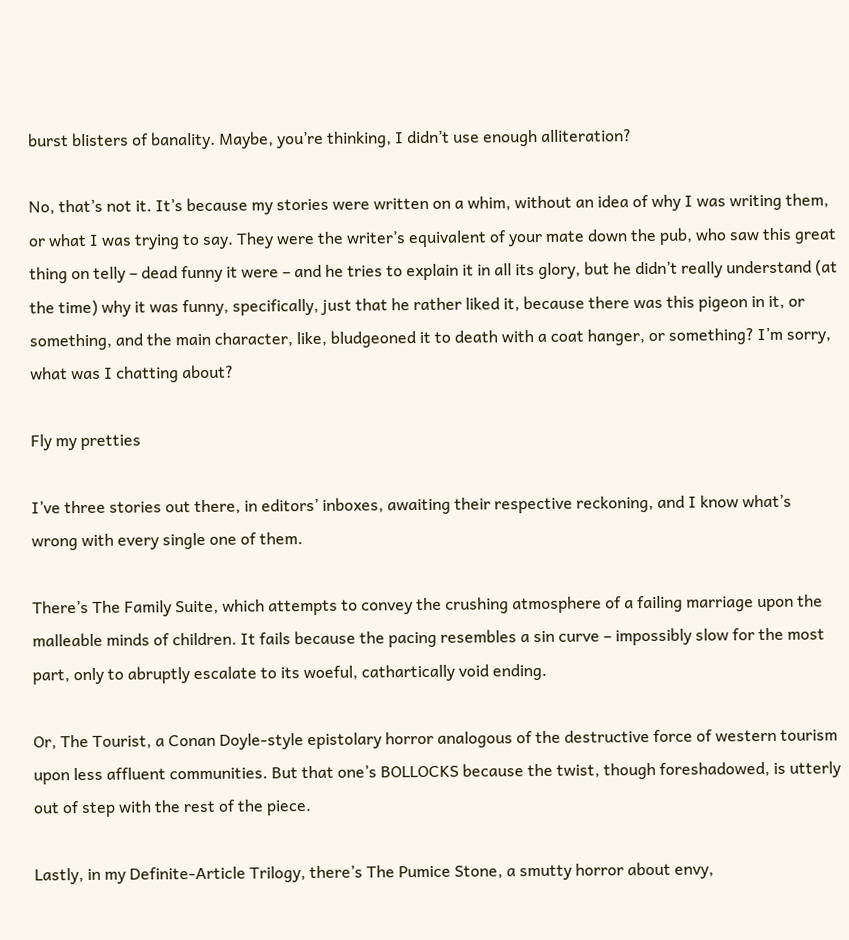burst blisters of banality. Maybe, you’re thinking, I didn’t use enough alliteration?

No, that’s not it. It’s because my stories were written on a whim, without an idea of why I was writing them, or what I was trying to say. They were the writer’s equivalent of your mate down the pub, who saw this great thing on telly – dead funny it were – and he tries to explain it in all its glory, but he didn’t really understand (at the time) why it was funny, specifically, just that he rather liked it, because there was this pigeon in it, or something, and the main character, like, bludgeoned it to death with a coat hanger, or something? I’m sorry, what was I chatting about?

Fly my pretties

I’ve three stories out there, in editors’ inboxes, awaiting their respective reckoning, and I know what’s wrong with every single one of them.

There’s The Family Suite, which attempts to convey the crushing atmosphere of a failing marriage upon the malleable minds of children. It fails because the pacing resembles a sin curve – impossibly slow for the most part, only to abruptly escalate to its woeful, cathartically void ending.

Or, The Tourist, a Conan Doyle-style epistolary horror analogous of the destructive force of western tourism upon less affluent communities. But that one’s BOLLOCKS because the twist, though foreshadowed, is utterly out of step with the rest of the piece.

Lastly, in my Definite-Article Trilogy, there’s The Pumice Stone, a smutty horror about envy,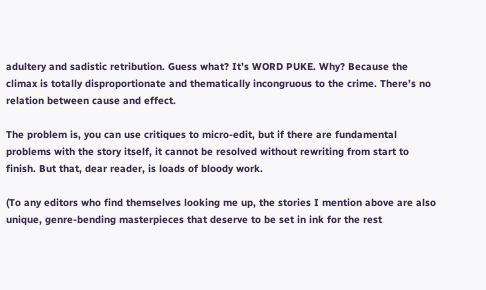adultery and sadistic retribution. Guess what? It’s WORD PUKE. Why? Because the climax is totally disproportionate and thematically incongruous to the crime. There’s no relation between cause and effect.

The problem is, you can use critiques to micro-edit, but if there are fundamental problems with the story itself, it cannot be resolved without rewriting from start to finish. But that, dear reader, is loads of bloody work.

(To any editors who find themselves looking me up, the stories I mention above are also unique, genre-bending masterpieces that deserve to be set in ink for the rest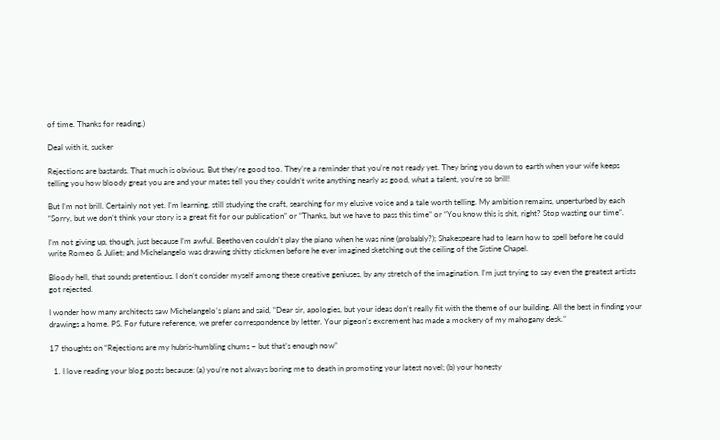of time. Thanks for reading.)

Deal with it, sucker

Rejections are bastards. That much is obvious. But they’re good too. They’re a reminder that you’re not ready yet. They bring you down to earth when your wife keeps telling you how bloody great you are and your mates tell you they couldn’t write anything nearly as good, what a talent, you’re so brill!

But I’m not brill. Certainly not yet. I’m learning, still studying the craft, searching for my elusive voice and a tale worth telling. My ambition remains, unperturbed by each “Sorry, but we don’t think your story is a great fit for our publication” or “Thanks, but we have to pass this time” or “You know this is shit, right? Stop wasting our time”.

I’m not giving up, though, just because I’m awful. Beethoven couldn’t play the piano when he was nine (probably?); Shakespeare had to learn how to spell before he could write Romeo & Juliet; and Michelangelo was drawing shitty stickmen before he ever imagined sketching out the ceiling of the Sistine Chapel.

Bloody hell, that sounds pretentious. I don’t consider myself among these creative geniuses, by any stretch of the imagination. I’m just trying to say even the greatest artists got rejected.

I wonder how many architects saw Michelangelo’s plans and said, “Dear sir, apologies, but your ideas don’t really fit with the theme of our building. All the best in finding your drawings a home. PS. For future reference, we prefer correspondence by letter. Your pigeon’s excrement has made a mockery of my mahogany desk.”

17 thoughts on “Rejections are my hubris-humbling chums – but that’s enough now”

  1. I love reading your blog posts because: (a) you’re not always boring me to death in promoting your latest novel; (b) your honesty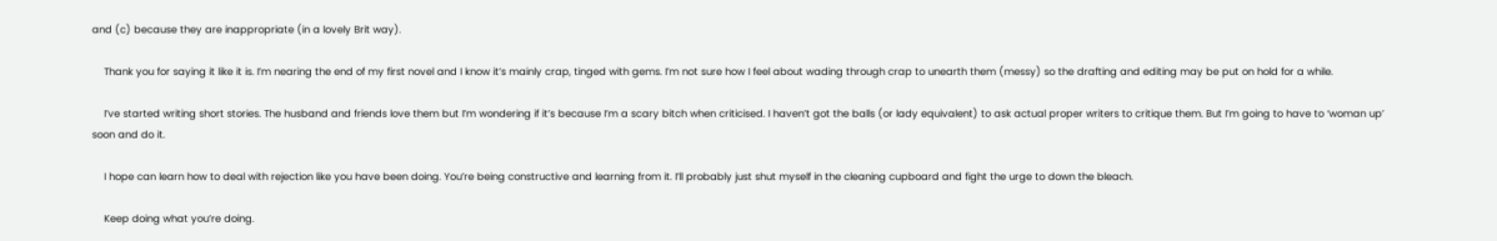and (c) because they are inappropriate (in a lovely Brit way).

    Thank you for saying it like it is. I’m nearing the end of my first novel and I know it’s mainly crap, tinged with gems. I’m not sure how I feel about wading through crap to unearth them (messy) so the drafting and editing may be put on hold for a while.

    I’ve started writing short stories. The husband and friends love them but I’m wondering if it’s because I’m a scary bitch when criticised. I haven’t got the balls (or lady equivalent) to ask actual proper writers to critique them. But I’m going to have to ‘woman up’ soon and do it.

    I hope can learn how to deal with rejection like you have been doing. You’re being constructive and learning from it. I’ll probably just shut myself in the cleaning cupboard and fight the urge to down the bleach.

    Keep doing what you’re doing.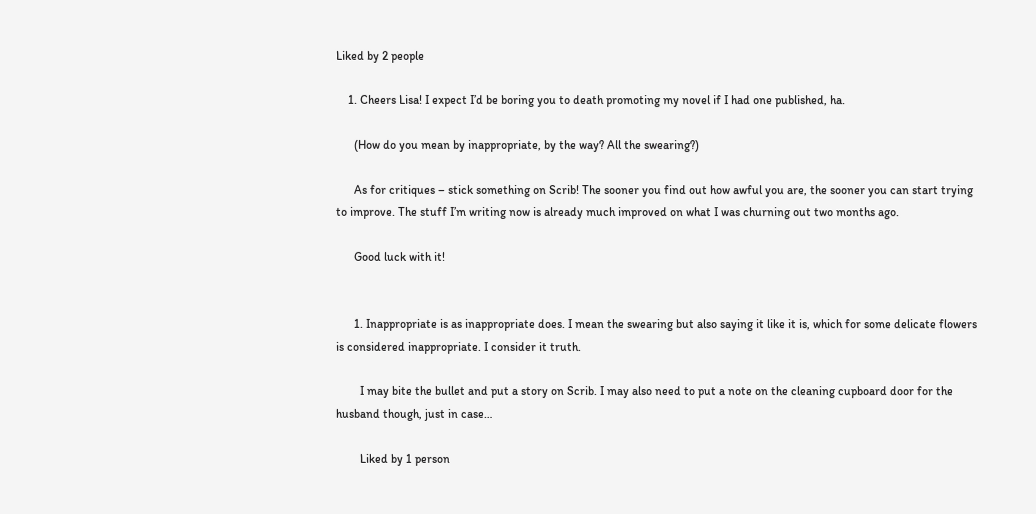Liked by 2 people

    1. Cheers Lisa! I expect I’d be boring you to death promoting my novel if I had one published, ha.

      (How do you mean by inappropriate, by the way? All the swearing?)

      As for critiques – stick something on Scrib! The sooner you find out how awful you are, the sooner you can start trying to improve. The stuff I’m writing now is already much improved on what I was churning out two months ago.

      Good luck with it!


      1. Inappropriate is as inappropriate does. I mean the swearing but also saying it like it is, which for some delicate flowers is considered inappropriate. I consider it truth.

        I may bite the bullet and put a story on Scrib. I may also need to put a note on the cleaning cupboard door for the husband though, just in case…

        Liked by 1 person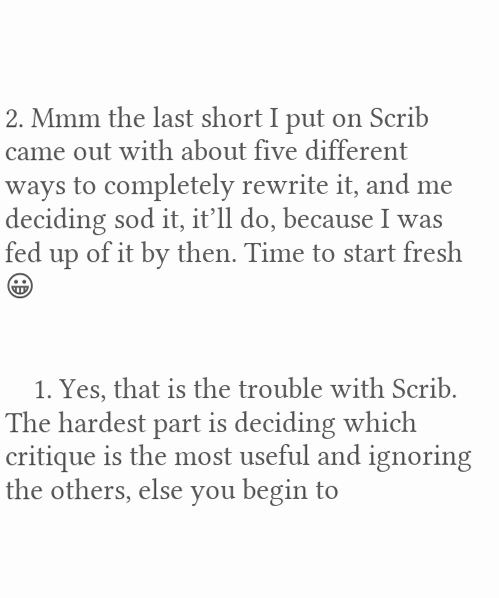2. Mmm the last short I put on Scrib came out with about five different ways to completely rewrite it, and me deciding sod it, it’ll do, because I was fed up of it by then. Time to start fresh 😀


    1. Yes, that is the trouble with Scrib. The hardest part is deciding which critique is the most useful and ignoring the others, else you begin to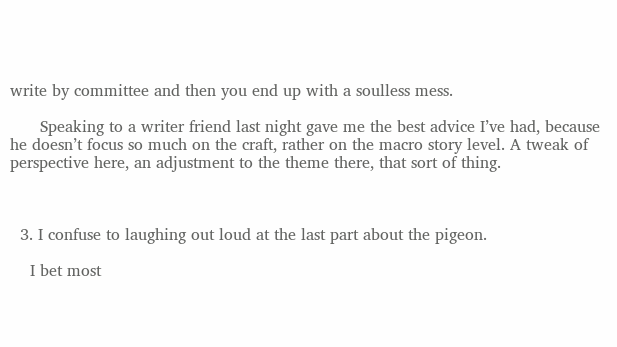write by committee and then you end up with a soulless mess.

      Speaking to a writer friend last night gave me the best advice I’ve had, because he doesn’t focus so much on the craft, rather on the macro story level. A tweak of perspective here, an adjustment to the theme there, that sort of thing.



  3. I confuse to laughing out loud at the last part about the pigeon.

    I bet most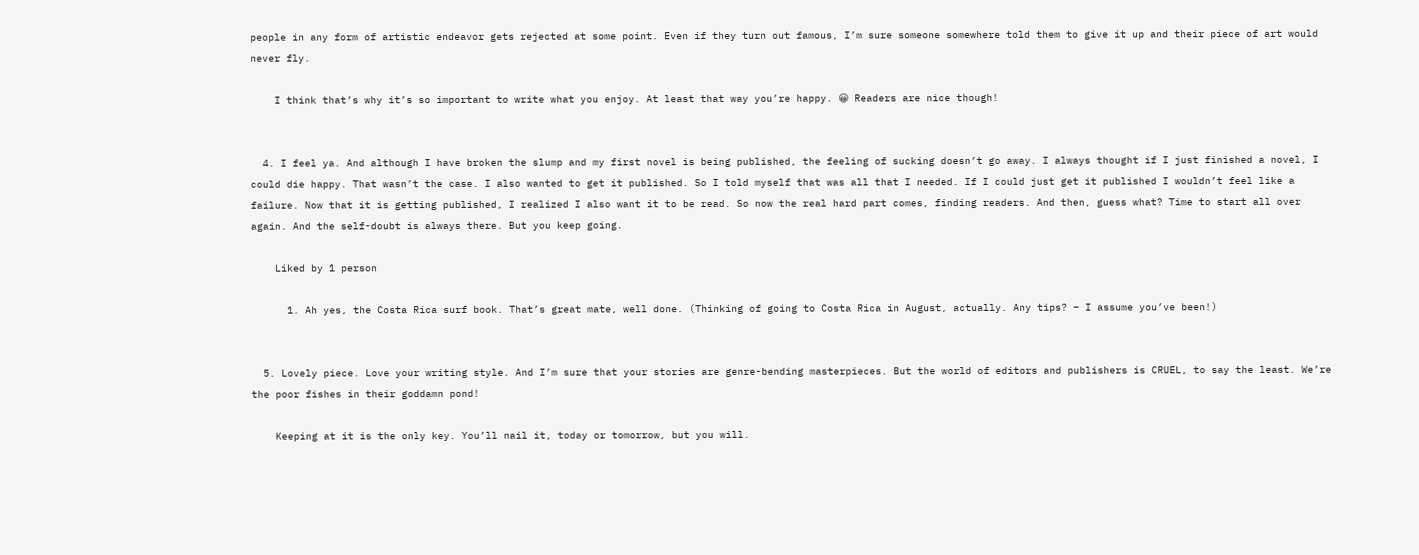people in any form of artistic endeavor gets rejected at some point. Even if they turn out famous, I’m sure someone somewhere told them to give it up and their piece of art would never fly.

    I think that’s why it’s so important to write what you enjoy. At least that way you’re happy. 😀 Readers are nice though!


  4. I feel ya. And although I have broken the slump and my first novel is being published, the feeling of sucking doesn’t go away. I always thought if I just finished a novel, I could die happy. That wasn’t the case. I also wanted to get it published. So I told myself that was all that I needed. If I could just get it published I wouldn’t feel like a failure. Now that it is getting published, I realized I also want it to be read. So now the real hard part comes, finding readers. And then, guess what? Time to start all over again. And the self-doubt is always there. But you keep going.

    Liked by 1 person

      1. Ah yes, the Costa Rica surf book. That’s great mate, well done. (Thinking of going to Costa Rica in August, actually. Any tips? – I assume you’ve been!)


  5. Lovely piece. Love your writing style. And I’m sure that your stories are genre-bending masterpieces. But the world of editors and publishers is CRUEL, to say the least. We’re the poor fishes in their goddamn pond!

    Keeping at it is the only key. You’ll nail it, today or tomorrow, but you will.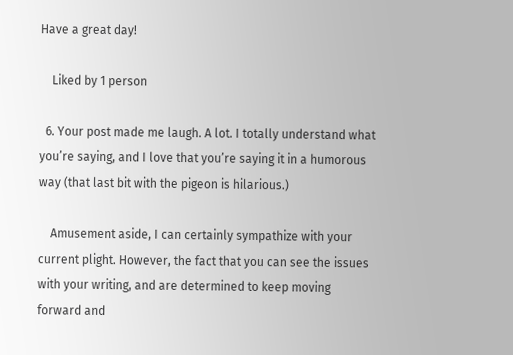Have a great day!

    Liked by 1 person

  6. Your post made me laugh. A lot. I totally understand what you’re saying, and I love that you’re saying it in a humorous way (that last bit with the pigeon is hilarious.)

    Amusement aside, I can certainly sympathize with your current plight. However, the fact that you can see the issues with your writing, and are determined to keep moving forward and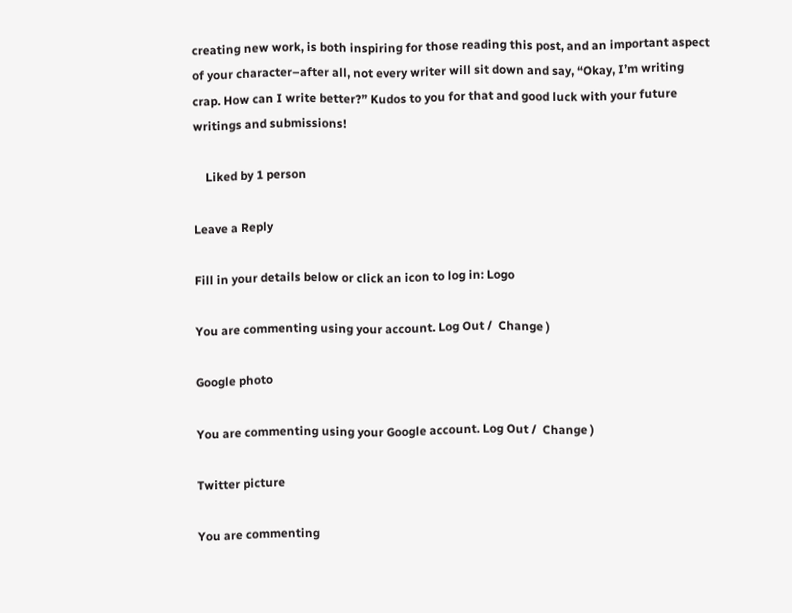creating new work, is both inspiring for those reading this post, and an important aspect of your character–after all, not every writer will sit down and say, “Okay, I’m writing crap. How can I write better?” Kudos to you for that and good luck with your future writings and submissions!

    Liked by 1 person

Leave a Reply

Fill in your details below or click an icon to log in: Logo

You are commenting using your account. Log Out /  Change )

Google photo

You are commenting using your Google account. Log Out /  Change )

Twitter picture

You are commenting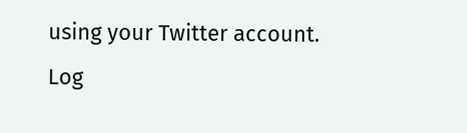using your Twitter account. Log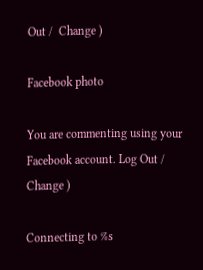Out /  Change )

Facebook photo

You are commenting using your Facebook account. Log Out /  Change )

Connecting to %s